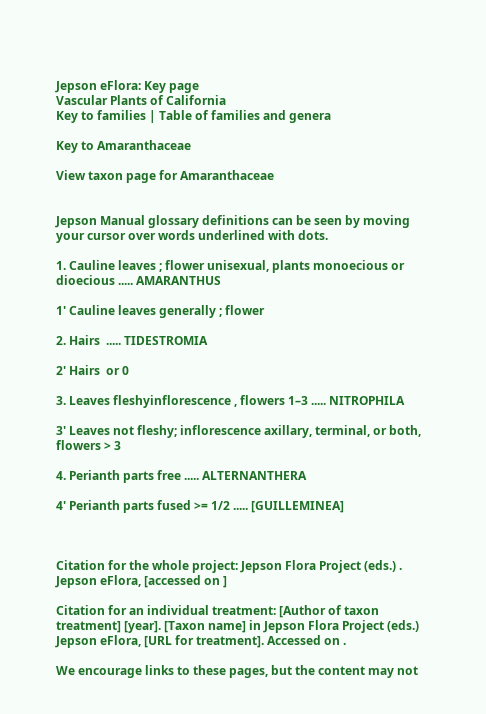Jepson eFlora: Key page
Vascular Plants of California
Key to families | Table of families and genera

Key to Amaranthaceae

View taxon page for Amaranthaceae


Jepson Manual glossary definitions can be seen by moving your cursor over words underlined with dots.

1. Cauline leaves ; flower unisexual, plants monoecious or dioecious ..... AMARANTHUS

1' Cauline leaves generally ; flower

2. Hairs  ..... TIDESTROMIA

2' Hairs  or 0

3. Leaves fleshyinflorescence , flowers 1–3 ..... NITROPHILA

3' Leaves not fleshy; inflorescence axillary, terminal, or both, flowers > 3

4. Perianth parts free ..... ALTERNANTHERA

4' Perianth parts fused >= 1/2 ..... [GUILLEMINEA]



Citation for the whole project: Jepson Flora Project (eds.) . Jepson eFlora, [accessed on ]

Citation for an individual treatment: [Author of taxon treatment] [year]. [Taxon name] in Jepson Flora Project (eds.) Jepson eFlora, [URL for treatment]. Accessed on .

We encourage links to these pages, but the content may not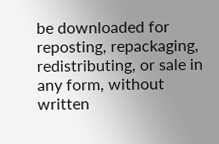be downloaded for reposting, repackaging, redistributing, or sale in any form, without written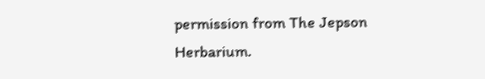permission from The Jepson Herbarium.